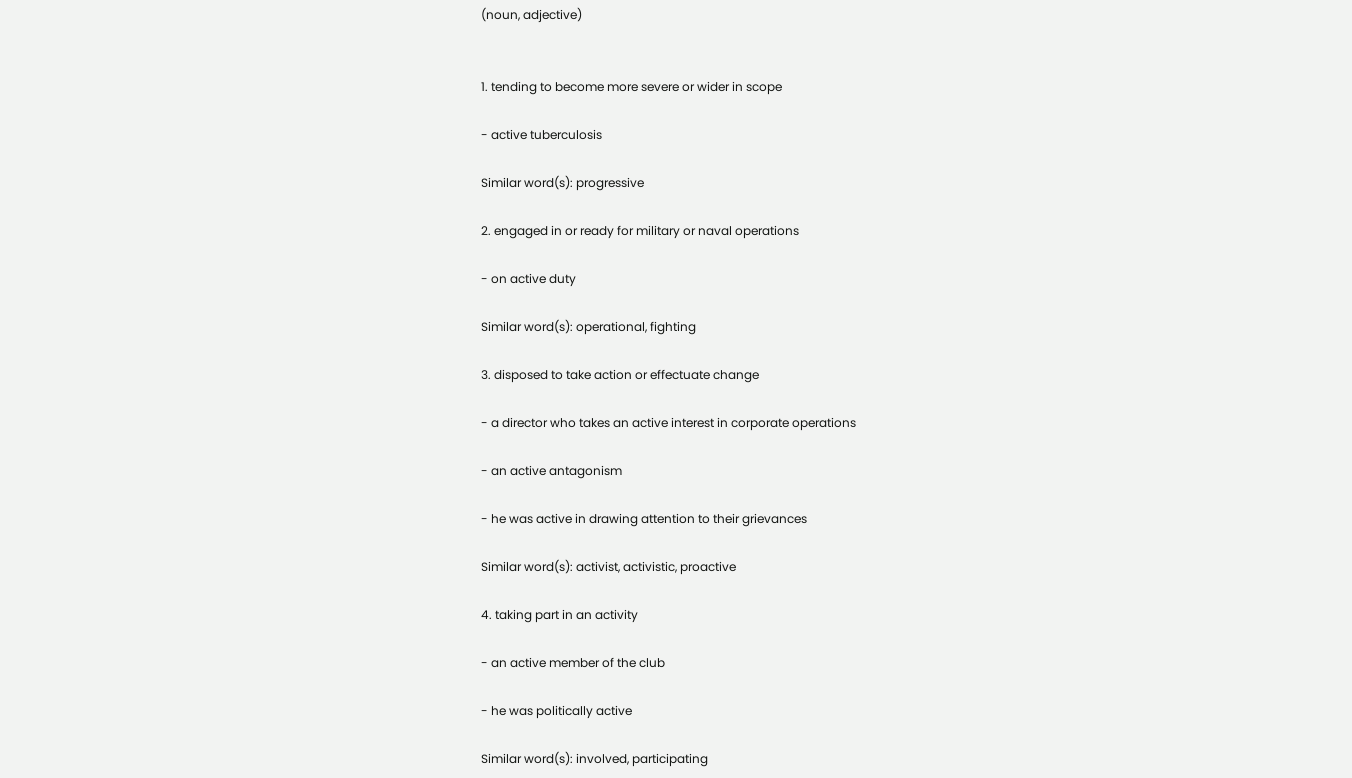(noun, adjective)


1. tending to become more severe or wider in scope

- active tuberculosis

Similar word(s): progressive

2. engaged in or ready for military or naval operations

- on active duty

Similar word(s): operational, fighting

3. disposed to take action or effectuate change

- a director who takes an active interest in corporate operations

- an active antagonism

- he was active in drawing attention to their grievances

Similar word(s): activist, activistic, proactive

4. taking part in an activity

- an active member of the club

- he was politically active

Similar word(s): involved, participating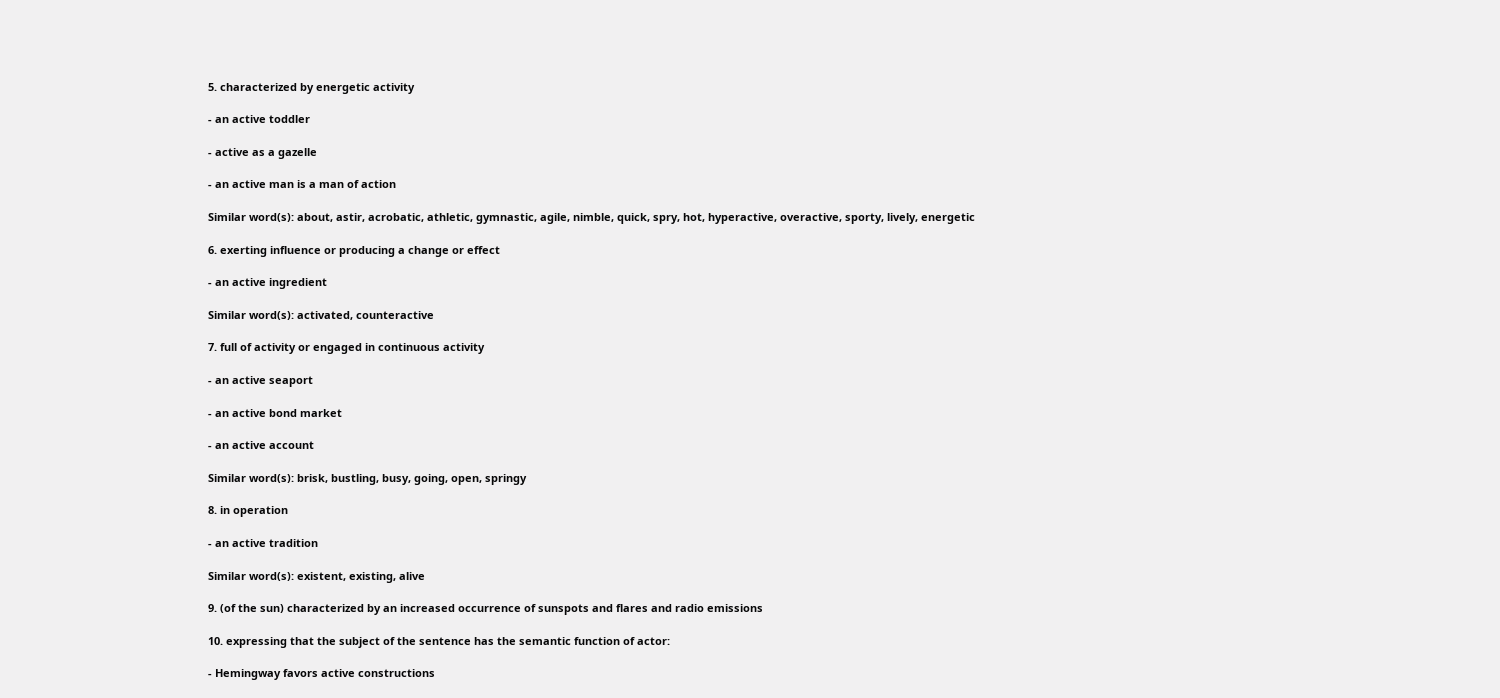5. characterized by energetic activity

- an active toddler

- active as a gazelle

- an active man is a man of action

Similar word(s): about, astir, acrobatic, athletic, gymnastic, agile, nimble, quick, spry, hot, hyperactive, overactive, sporty, lively, energetic

6. exerting influence or producing a change or effect

- an active ingredient

Similar word(s): activated, counteractive

7. full of activity or engaged in continuous activity

- an active seaport

- an active bond market

- an active account

Similar word(s): brisk, bustling, busy, going, open, springy

8. in operation

- an active tradition

Similar word(s): existent, existing, alive

9. (of the sun) characterized by an increased occurrence of sunspots and flares and radio emissions

10. expressing that the subject of the sentence has the semantic function of actor:

- Hemingway favors active constructions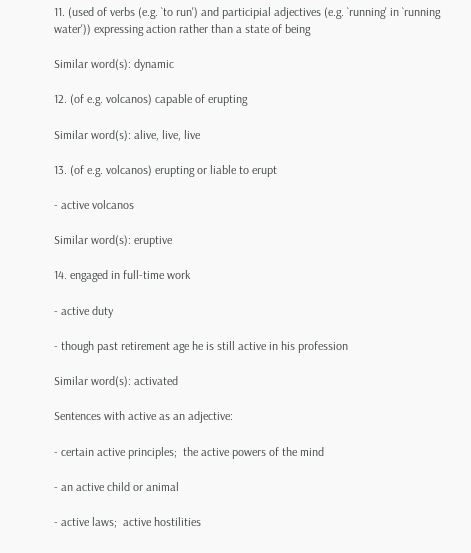11. (used of verbs (e.g. `to run') and participial adjectives (e.g. `running' in `running water')) expressing action rather than a state of being

Similar word(s): dynamic

12. (of e.g. volcanos) capable of erupting

Similar word(s): alive, live, live

13. (of e.g. volcanos) erupting or liable to erupt

- active volcanos

Similar word(s): eruptive

14. engaged in full-time work

- active duty

- though past retirement age he is still active in his profession

Similar word(s): activated

Sentences with active as an adjective:

- certain active principles;  the active powers of the mind

- an active child or animal

- active laws;  active hostilities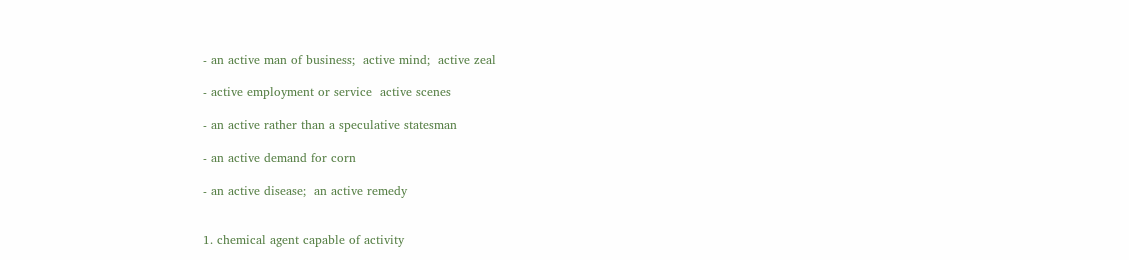- an active man of business;  active mind;  active zeal

- active employment or service  active scenes

- an active rather than a speculative statesman

- an active demand for corn

- an active disease;  an active remedy


1. chemical agent capable of activity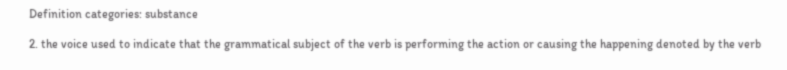Definition categories: substance

2. the voice used to indicate that the grammatical subject of the verb is performing the action or causing the happening denoted by the verb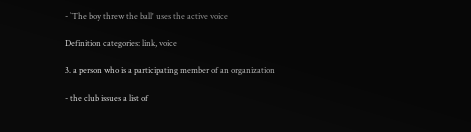- `The boy threw the ball' uses the active voice

Definition categories: link, voice

3. a person who is a participating member of an organization

- the club issues a list of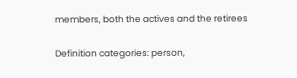members, both the actives and the retirees

Definition categories: person,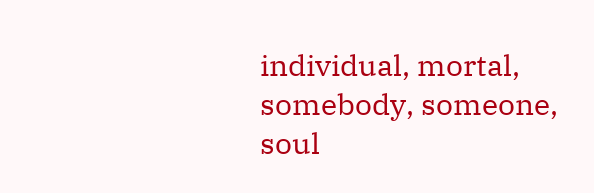individual, mortal, somebody, someone, soul